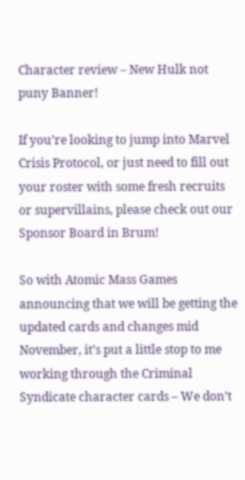Character review – New Hulk not puny Banner!

If you’re looking to jump into Marvel Crisis Protocol, or just need to fill out your roster with some fresh recruits or supervillains, please check out our Sponsor Board in Brum!

So with Atomic Mass Games announcing that we will be getting the updated cards and changes mid November, it’s put a little stop to me working through the Criminal Syndicate character cards – We don’t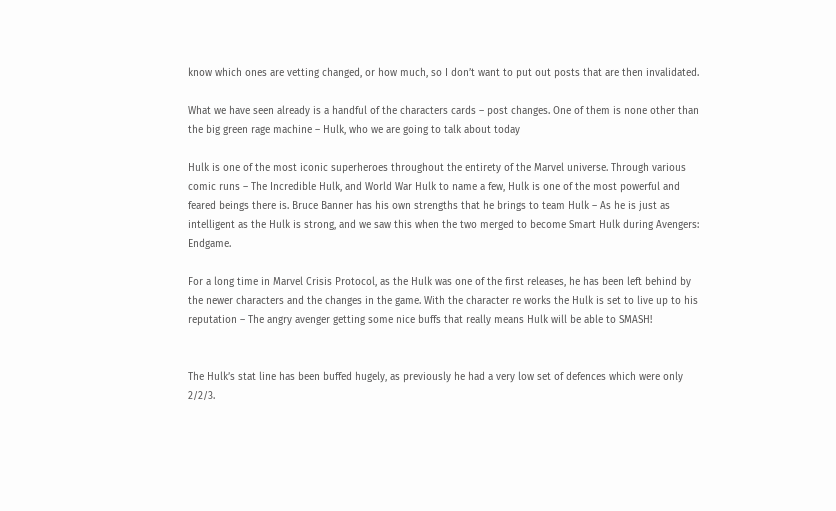know which ones are vetting changed, or how much, so I don’t want to put out posts that are then invalidated.

What we have seen already is a handful of the characters cards – post changes. One of them is none other than the big green rage machine – Hulk, who we are going to talk about today

Hulk is one of the most iconic superheroes throughout the entirety of the Marvel universe. Through various comic runs – The Incredible Hulk, and World War Hulk to name a few, Hulk is one of the most powerful and feared beings there is. Bruce Banner has his own strengths that he brings to team Hulk – As he is just as intelligent as the Hulk is strong, and we saw this when the two merged to become Smart Hulk during Avengers: Endgame.

For a long time in Marvel Crisis Protocol, as the Hulk was one of the first releases, he has been left behind by the newer characters and the changes in the game. With the character re works the Hulk is set to live up to his reputation – The angry avenger getting some nice buffs that really means Hulk will be able to SMASH!


The Hulk’s stat line has been buffed hugely, as previously he had a very low set of defences which were only 2/2/3.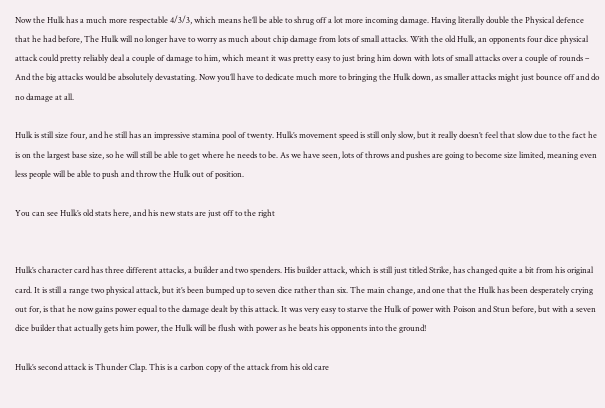Now the Hulk has a much more respectable 4/3/3, which means he’ll be able to shrug off a lot more incoming damage. Having literally double the Physical defence that he had before, The Hulk will no longer have to worry as much about chip damage from lots of small attacks. With the old Hulk, an opponents four dice physical attack could pretty reliably deal a couple of damage to him, which meant it was pretty easy to just bring him down with lots of small attacks over a couple of rounds – And the big attacks would be absolutely devastating. Now you’ll have to dedicate much more to bringing the Hulk down, as smaller attacks might just bounce off and do no damage at all.

Hulk is still size four, and he still has an impressive stamina pool of twenty. Hulk’s movement speed is still only slow, but it really doesn’t feel that slow due to the fact he is on the largest base size, so he will still be able to get where he needs to be. As we have seen, lots of throws and pushes are going to become size limited, meaning even less people will be able to push and throw the Hulk out of position.

You can see Hulk’s old stats here, and his new stats are just off to the right


Hulk’s character card has three different attacks, a builder and two spenders. His builder attack, which is still just titled Strike, has changed quite a bit from his original card. It is still a range two physical attack, but it’s been bumped up to seven dice rather than six. The main change, and one that the Hulk has been desperately crying out for, is that he now gains power equal to the damage dealt by this attack. It was very easy to starve the Hulk of power with Poison and Stun before, but with a seven dice builder that actually gets him power, the Hulk will be flush with power as he beats his opponents into the ground!

Hulk’s second attack is Thunder Clap. This is a carbon copy of the attack from his old care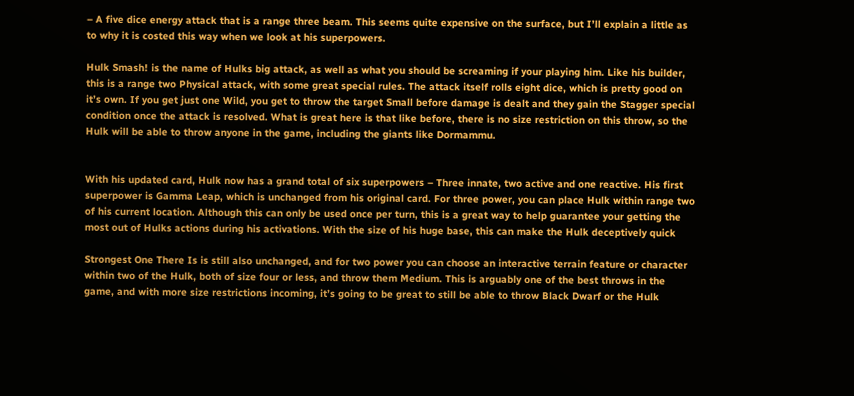– A five dice energy attack that is a range three beam. This seems quite expensive on the surface, but I’ll explain a little as to why it is costed this way when we look at his superpowers.

Hulk Smash! is the name of Hulks big attack, as well as what you should be screaming if your playing him. Like his builder, this is a range two Physical attack, with some great special rules. The attack itself rolls eight dice, which is pretty good on it’s own. If you get just one Wild, you get to throw the target Small before damage is dealt and they gain the Stagger special condition once the attack is resolved. What is great here is that like before, there is no size restriction on this throw, so the Hulk will be able to throw anyone in the game, including the giants like Dormammu.


With his updated card, Hulk now has a grand total of six superpowers – Three innate, two active and one reactive. His first superpower is Gamma Leap, which is unchanged from his original card. For three power, you can place Hulk within range two of his current location. Although this can only be used once per turn, this is a great way to help guarantee your getting the most out of Hulks actions during his activations. With the size of his huge base, this can make the Hulk deceptively quick

Strongest One There Is is still also unchanged, and for two power you can choose an interactive terrain feature or character within two of the Hulk, both of size four or less, and throw them Medium. This is arguably one of the best throws in the game, and with more size restrictions incoming, it’s going to be great to still be able to throw Black Dwarf or the Hulk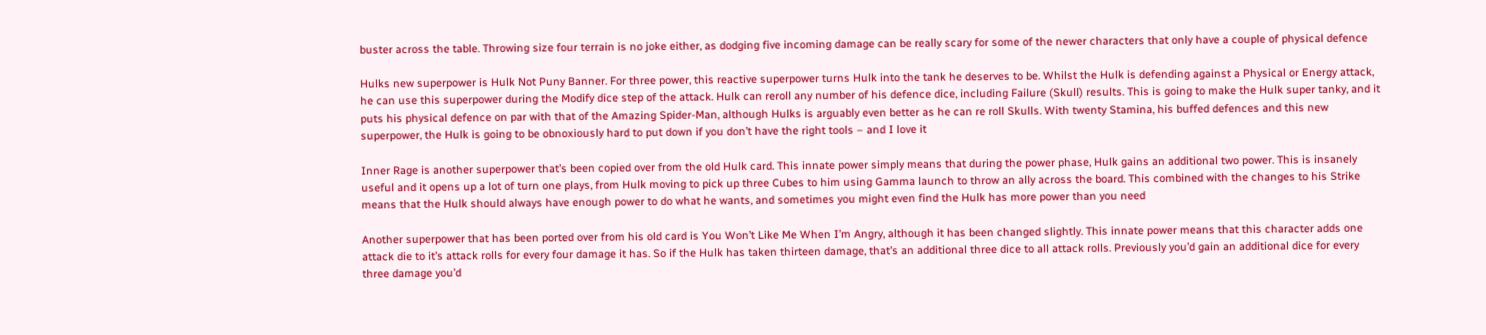buster across the table. Throwing size four terrain is no joke either, as dodging five incoming damage can be really scary for some of the newer characters that only have a couple of physical defence

Hulks new superpower is Hulk Not Puny Banner. For three power, this reactive superpower turns Hulk into the tank he deserves to be. Whilst the Hulk is defending against a Physical or Energy attack, he can use this superpower during the Modify dice step of the attack. Hulk can reroll any number of his defence dice, including Failure (Skull) results. This is going to make the Hulk super tanky, and it puts his physical defence on par with that of the Amazing Spider-Man, although Hulks is arguably even better as he can re roll Skulls. With twenty Stamina, his buffed defences and this new superpower, the Hulk is going to be obnoxiously hard to put down if you don’t have the right tools – and I love it

Inner Rage is another superpower that’s been copied over from the old Hulk card. This innate power simply means that during the power phase, Hulk gains an additional two power. This is insanely useful and it opens up a lot of turn one plays, from Hulk moving to pick up three Cubes to him using Gamma launch to throw an ally across the board. This combined with the changes to his Strike means that the Hulk should always have enough power to do what he wants, and sometimes you might even find the Hulk has more power than you need

Another superpower that has been ported over from his old card is You Won’t Like Me When I’m Angry, although it has been changed slightly. This innate power means that this character adds one attack die to it’s attack rolls for every four damage it has. So if the Hulk has taken thirteen damage, that’s an additional three dice to all attack rolls. Previously you’d gain an additional dice for every three damage you’d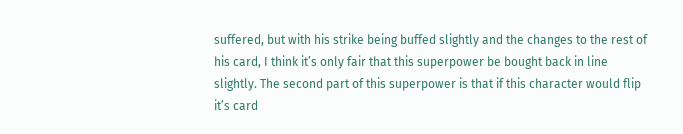suffered, but with his strike being buffed slightly and the changes to the rest of his card, I think it’s only fair that this superpower be bought back in line slightly. The second part of this superpower is that if this character would flip it’s card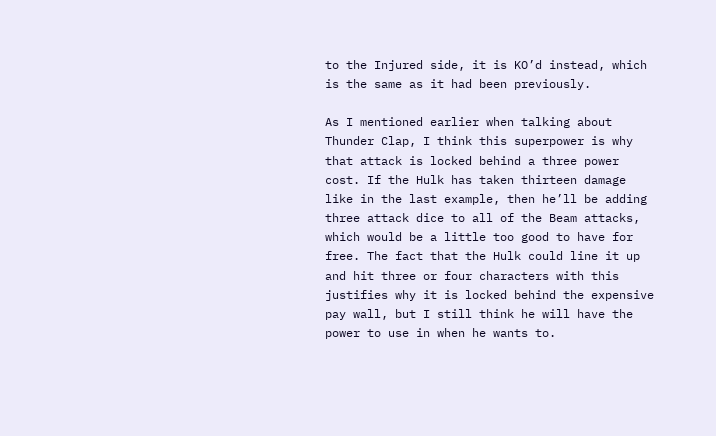to the Injured side, it is KO’d instead, which is the same as it had been previously.

As I mentioned earlier when talking about Thunder Clap, I think this superpower is why that attack is locked behind a three power cost. If the Hulk has taken thirteen damage like in the last example, then he’ll be adding three attack dice to all of the Beam attacks, which would be a little too good to have for free. The fact that the Hulk could line it up and hit three or four characters with this justifies why it is locked behind the expensive pay wall, but I still think he will have the power to use in when he wants to.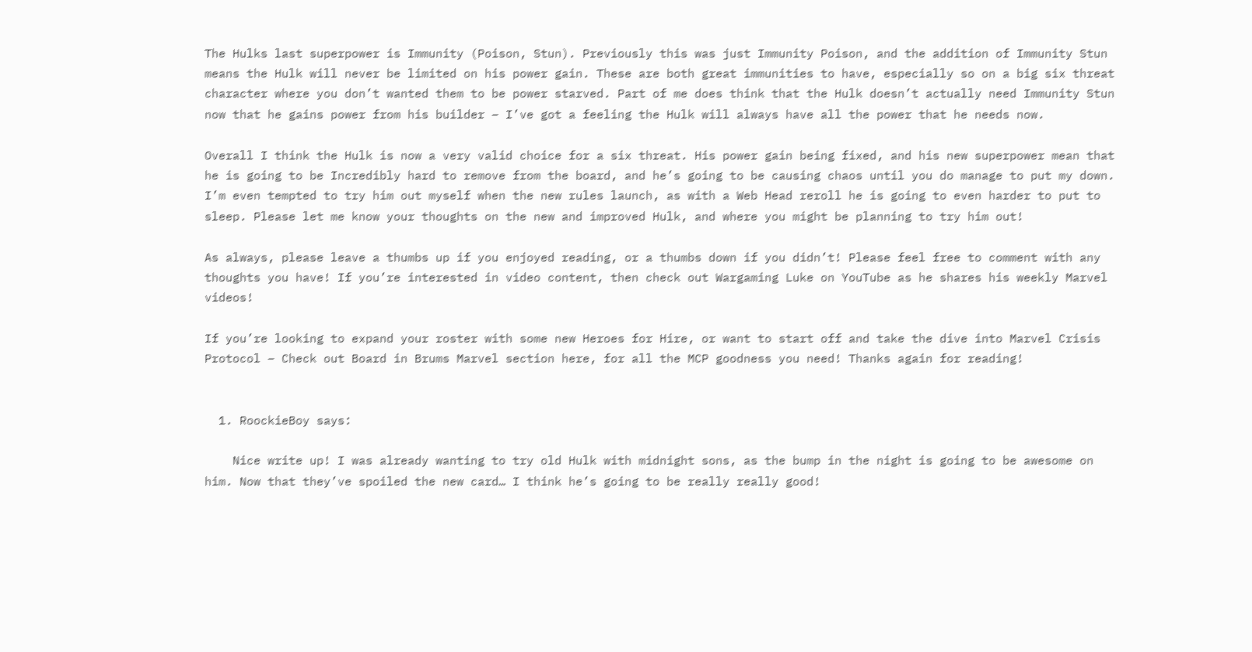The Hulks last superpower is Immunity (Poison, Stun). Previously this was just Immunity Poison, and the addition of Immunity Stun means the Hulk will never be limited on his power gain. These are both great immunities to have, especially so on a big six threat character where you don’t wanted them to be power starved. Part of me does think that the Hulk doesn’t actually need Immunity Stun now that he gains power from his builder – I’ve got a feeling the Hulk will always have all the power that he needs now.

Overall I think the Hulk is now a very valid choice for a six threat. His power gain being fixed, and his new superpower mean that he is going to be Incredibly hard to remove from the board, and he’s going to be causing chaos until you do manage to put my down. I’m even tempted to try him out myself when the new rules launch, as with a Web Head reroll he is going to even harder to put to sleep. Please let me know your thoughts on the new and improved Hulk, and where you might be planning to try him out!

As always, please leave a thumbs up if you enjoyed reading, or a thumbs down if you didn’t! Please feel free to comment with any thoughts you have! If you’re interested in video content, then check out Wargaming Luke on YouTube as he shares his weekly Marvel videos!

If you’re looking to expand your roster with some new Heroes for Hire, or want to start off and take the dive into Marvel Crisis Protocol – Check out Board in Brums Marvel section here, for all the MCP goodness you need! Thanks again for reading!


  1. RoockieBoy says:

    Nice write up! I was already wanting to try old Hulk with midnight sons, as the bump in the night is going to be awesome on him. Now that they’ve spoiled the new card… I think he’s going to be really really good!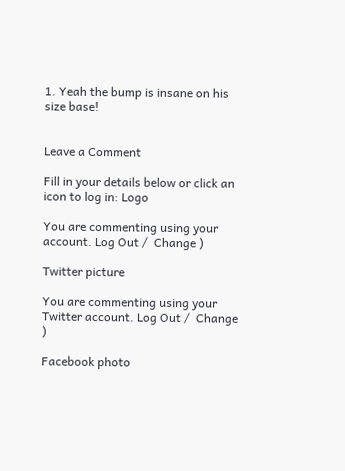1. Yeah the bump is insane on his size base!


Leave a Comment

Fill in your details below or click an icon to log in: Logo

You are commenting using your account. Log Out /  Change )

Twitter picture

You are commenting using your Twitter account. Log Out /  Change )

Facebook photo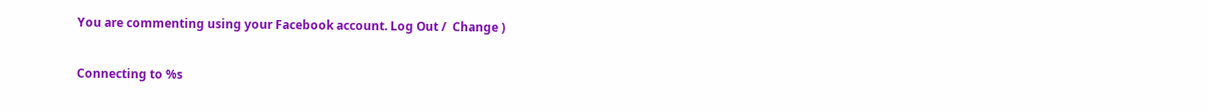You are commenting using your Facebook account. Log Out /  Change )

Connecting to %s